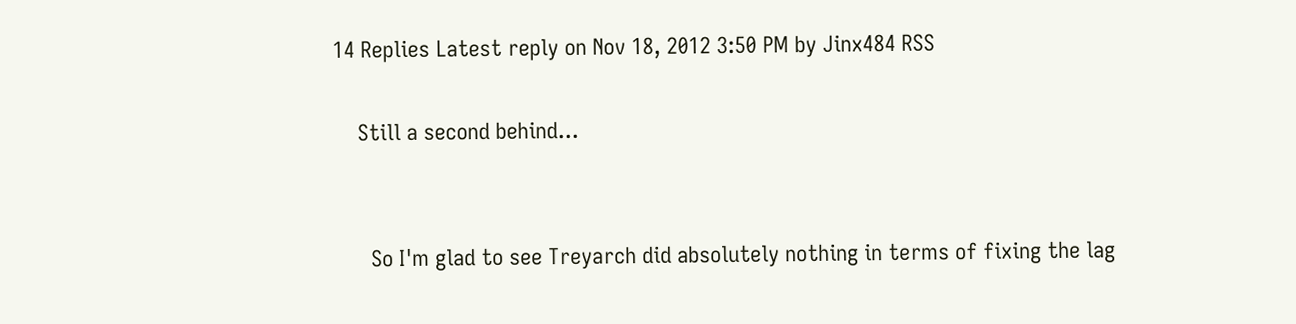14 Replies Latest reply on Nov 18, 2012 3:50 PM by Jinx484 RSS

    Still a second behind...


      So I'm glad to see Treyarch did absolutely nothing in terms of fixing the lag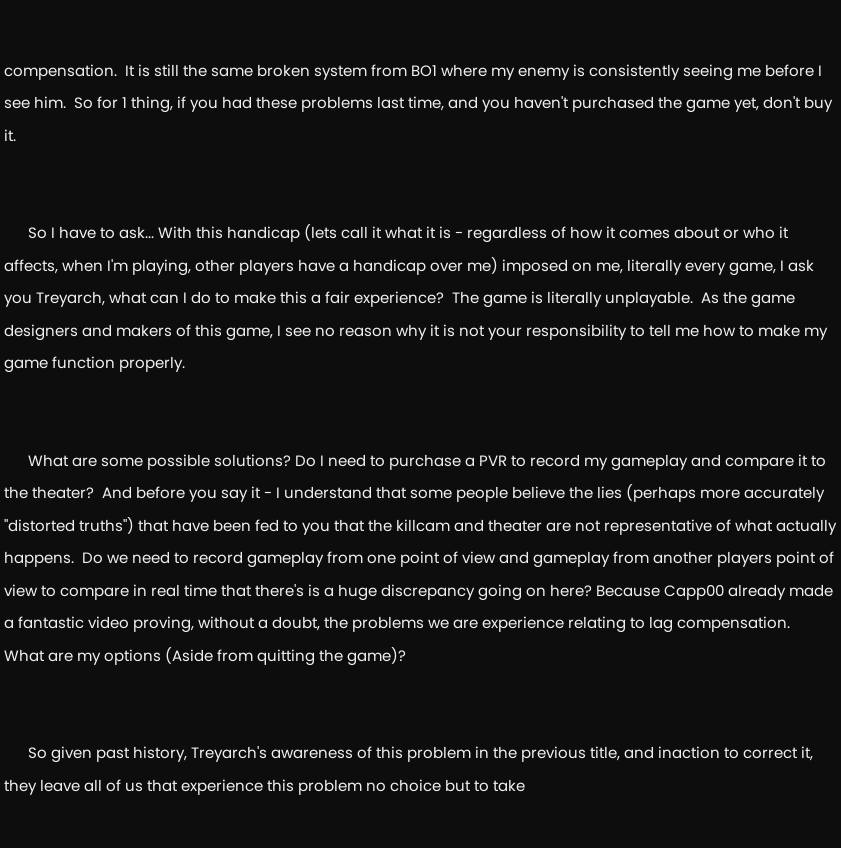compensation.  It is still the same broken system from BO1 where my enemy is consistently seeing me before I see him.  So for 1 thing, if you had these problems last time, and you haven't purchased the game yet, don't buy it.


      So I have to ask... With this handicap (lets call it what it is - regardless of how it comes about or who it affects, when I'm playing, other players have a handicap over me) imposed on me, literally every game, I ask you Treyarch, what can I do to make this a fair experience?  The game is literally unplayable.  As the game designers and makers of this game, I see no reason why it is not your responsibility to tell me how to make my game function properly.


      What are some possible solutions? Do I need to purchase a PVR to record my gameplay and compare it to the theater?  And before you say it - I understand that some people believe the lies (perhaps more accurately "distorted truths") that have been fed to you that the killcam and theater are not representative of what actually happens.  Do we need to record gameplay from one point of view and gameplay from another players point of view to compare in real time that there's is a huge discrepancy going on here? Because Capp00 already made a fantastic video proving, without a doubt, the problems we are experience relating to lag compensation.  What are my options (Aside from quitting the game)?


      So given past history, Treyarch's awareness of this problem in the previous title, and inaction to correct it, they leave all of us that experience this problem no choice but to take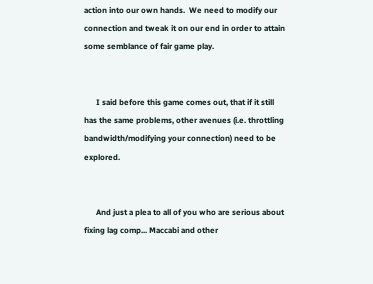action into our own hands.  We need to modify our connection and tweak it on our end in order to attain some semblance of fair game play.


      I said before this game comes out, that if it still has the same problems, other avenues (i.e. throttling bandwidth/modifying your connection) need to be explored.


      And just a plea to all of you who are serious about fixing lag comp... Maccabi and other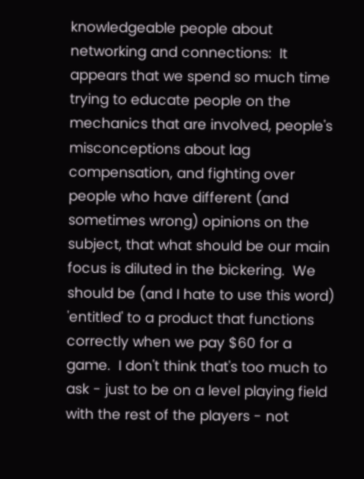knowledgeable people about networking and connections:  It appears that we spend so much time trying to educate people on the mechanics that are involved, people's misconceptions about lag compensation, and fighting over people who have different (and sometimes wrong) opinions on the subject, that what should be our main focus is diluted in the bickering.  We should be (and I hate to use this word) 'entitled' to a product that functions correctly when we pay $60 for a game.  I don't think that's too much to ask - just to be on a level playing field with the rest of the players - not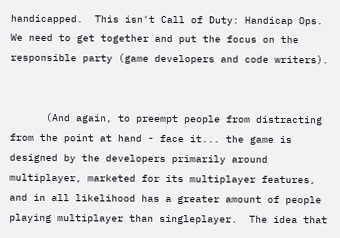handicapped.  This isn't Call of Duty: Handicap Ops.  We need to get together and put the focus on the responsible party (game developers and code writers).


      (And again, to preempt people from distracting from the point at hand - face it... the game is designed by the developers primarily around multiplayer, marketed for its multiplayer features, and in all likelihood has a greater amount of people playing multiplayer than singleplayer.  The idea that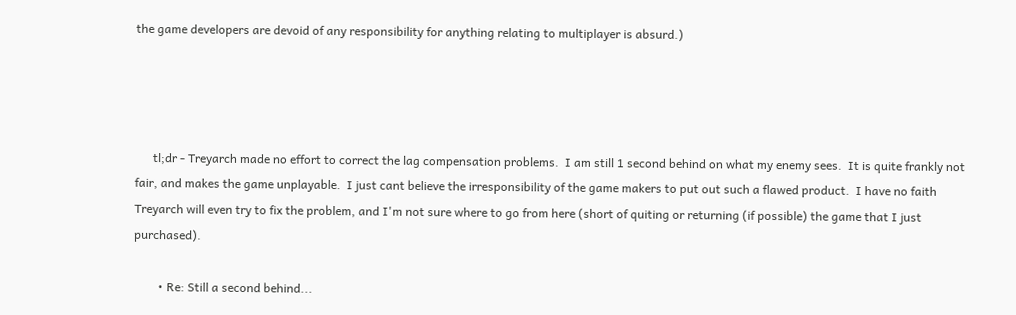the game developers are devoid of any responsibility for anything relating to multiplayer is absurd.)




      tl;dr - Treyarch made no effort to correct the lag compensation problems.  I am still 1 second behind on what my enemy sees.  It is quite frankly not fair, and makes the game unplayable.  I just cant believe the irresponsibility of the game makers to put out such a flawed product.  I have no faith Treyarch will even try to fix the problem, and I'm not sure where to go from here (short of quiting or returning (if possible) the game that I just purchased).

        • Re: Still a second behind...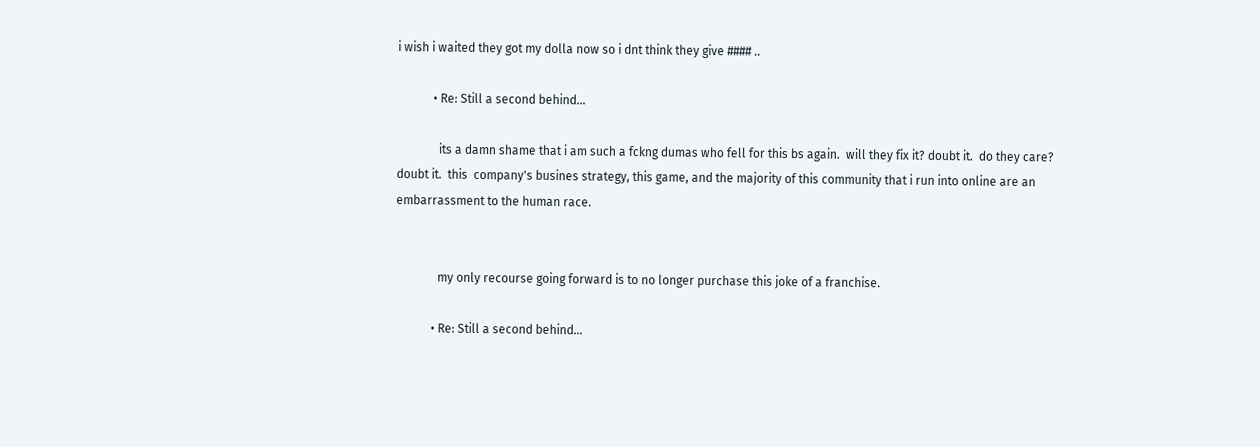i wish i waited they got my dolla now so i dnt think they give #### ..

            • Re: Still a second behind...

              its a damn shame that i am such a fckng dumas who fell for this bs again.  will they fix it? doubt it.  do they care?  doubt it.  this  company's busines strategy, this game, and the majority of this community that i run into online are an embarrassment to the human race.


              my only recourse going forward is to no longer purchase this joke of a franchise.

            • Re: Still a second behind...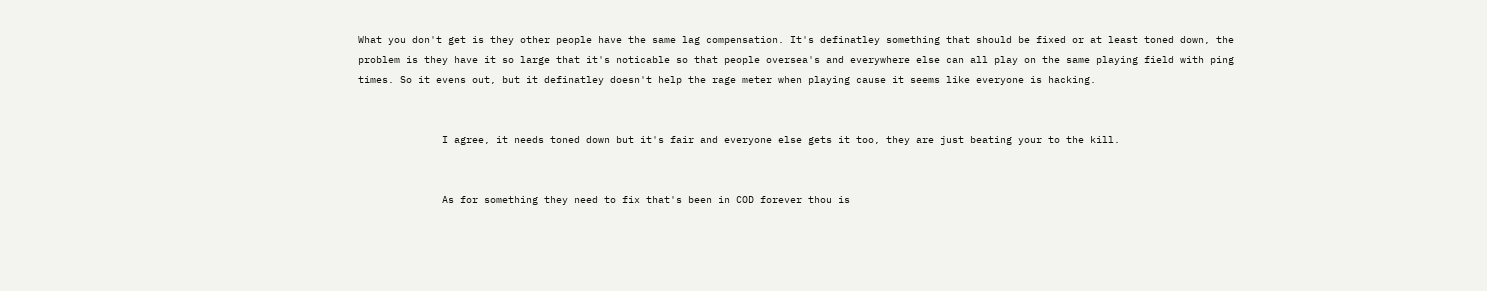What you don't get is they other people have the same lag compensation. It's definatley something that should be fixed or at least toned down, the problem is they have it so large that it's noticable so that people oversea's and everywhere else can all play on the same playing field with ping times. So it evens out, but it definatley doesn't help the rage meter when playing cause it seems like everyone is hacking.


              I agree, it needs toned down but it's fair and everyone else gets it too, they are just beating your to the kill.


              As for something they need to fix that's been in COD forever thou is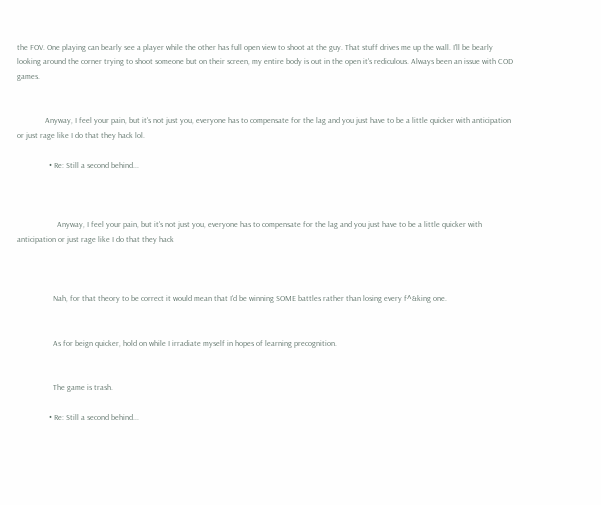the FOV. One playing can bearly see a player while the other has full open view to shoot at the guy. That stuff drives me up the wall. I'll be bearly looking around the corner trying to shoot someone but on their screen, my entire body is out in the open it's rediculous. Always been an issue with COD games.


              Anyway, I feel your pain, but it's not just you, everyone has to compensate for the lag and you just have to be a little quicker with anticipation or just rage like I do that they hack lol.

                • Re: Still a second behind...



                    Anyway, I feel your pain, but it's not just you, everyone has to compensate for the lag and you just have to be a little quicker with anticipation or just rage like I do that they hack



                  Nah, for that theory to be correct it would mean that I'd be winning SOME battles rather than losing every f^&king one.


                  As for beign quicker, hold on while I irradiate myself in hopes of learning precognition.


                  The game is trash.

                • Re: Still a second behind...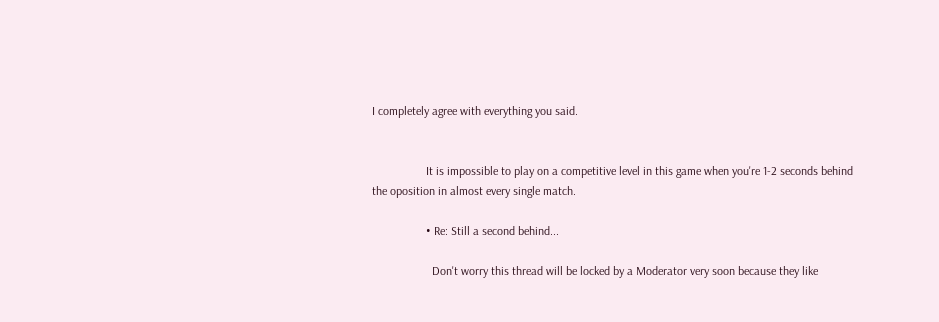I completely agree with everything you said.


                  It is impossible to play on a competitive level in this game when you're 1-2 seconds behind the oposition in almost every single match.

                  • Re: Still a second behind...

                    Don't worry this thread will be locked by a Moderator very soon because they like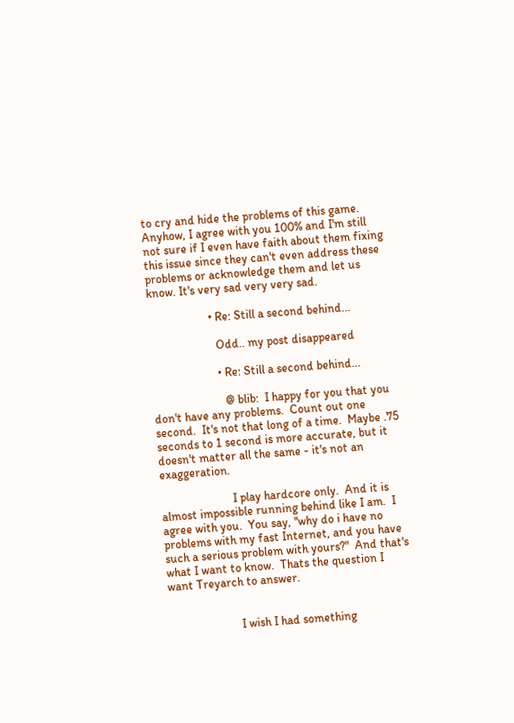to cry and hide the problems of this game. Anyhow, I agree with you 100% and I'm still not sure if I even have faith about them fixing this issue since they can't even address these problems or acknowledge them and let us know. It's very sad very very sad.

                    • Re: Still a second behind...

                      Odd.. my post disappeared

                      • Re: Still a second behind...

                        @ blib:  I happy for you that you don't have any problems.  Count out one second.  It's not that long of a time.  Maybe .75 seconds to 1 second is more accurate, but it doesn't matter all the same - it's not an exaggeration.

                        I play hardcore only.  And it is almost impossible running behind like I am.  I agree with you.  You say, "why do i have no problems with my fast Internet, and you have such a serious problem with yours?"  And that's what I want to know.  Thats the question I want Treyarch to answer.


                        I wish I had something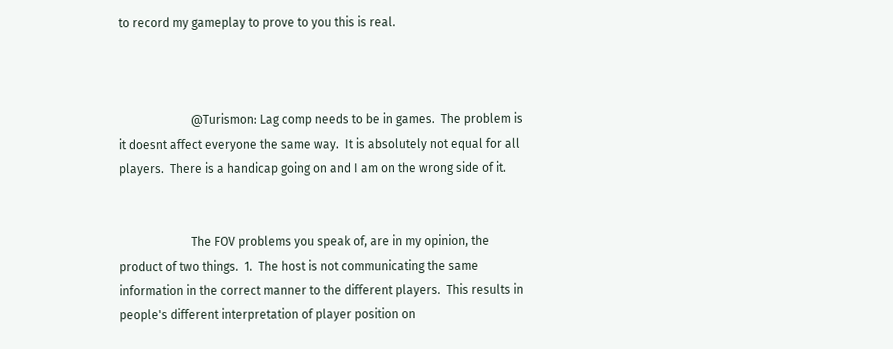to record my gameplay to prove to you this is real.



                        @Turismon: Lag comp needs to be in games.  The problem is it doesnt affect everyone the same way.  It is absolutely not equal for all players.  There is a handicap going on and I am on the wrong side of it.


                        The FOV problems you speak of, are in my opinion, the product of two things.  1.  The host is not communicating the same information in the correct manner to the different players.  This results in people's different interpretation of player position on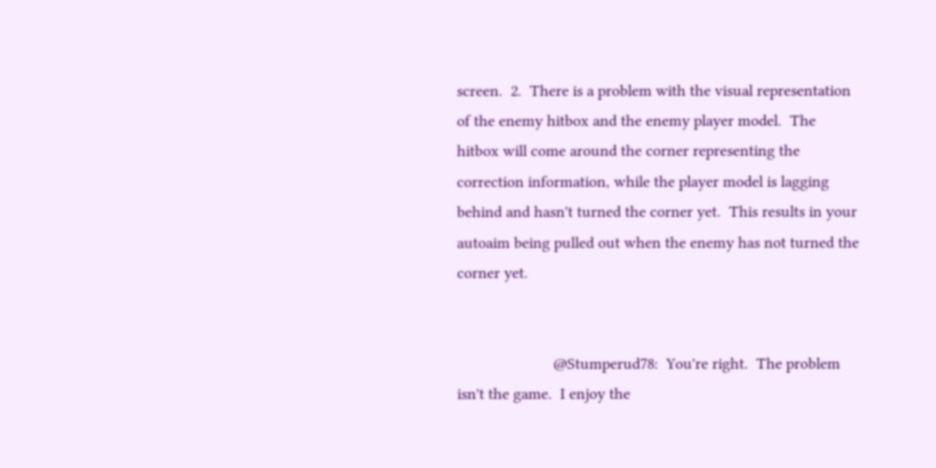screen.  2.  There is a problem with the visual representation of the enemy hitbox and the enemy player model.  The hitbox will come around the corner representing the correction information, while the player model is lagging behind and hasn't turned the corner yet.  This results in your autoaim being pulled out when the enemy has not turned the corner yet.


                        @Stumperud78:  You're right.  The problem isn't the game.  I enjoy the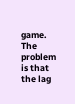game.  The problem is that the lag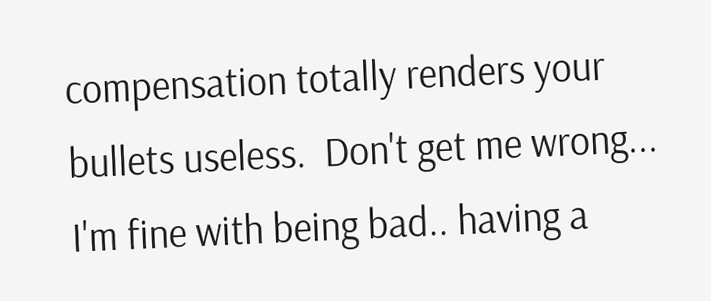compensation totally renders your bullets useless.  Don't get me wrong... I'm fine with being bad.. having a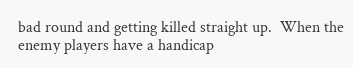bad round and getting killed straight up.  When the enemy players have a handicap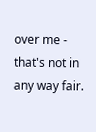over me - that's not in any way fair.